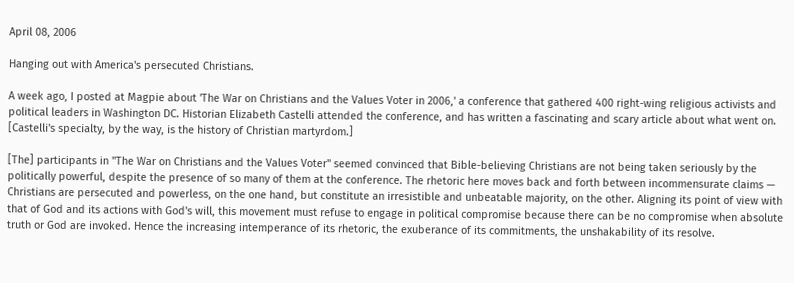April 08, 2006

Hanging out with America's persecuted Christians.

A week ago, I posted at Magpie about 'The War on Christians and the Values Voter in 2006,' a conference that gathered 400 right-wing religious activists and political leaders in Washington DC. Historian Elizabeth Castelli attended the conference, and has written a fascinating and scary article about what went on. [Castelli's specialty, by the way, is the history of Christian martyrdom.]

[The] participants in "The War on Christians and the Values Voter" seemed convinced that Bible-believing Christians are not being taken seriously by the politically powerful, despite the presence of so many of them at the conference. The rhetoric here moves back and forth between incommensurate claims — Christians are persecuted and powerless, on the one hand, but constitute an irresistible and unbeatable majority, on the other. Aligning its point of view with that of God and its actions with God's will, this movement must refuse to engage in political compromise because there can be no compromise when absolute truth or God are invoked. Hence the increasing intemperance of its rhetoric, the exuberance of its commitments, the unshakability of its resolve.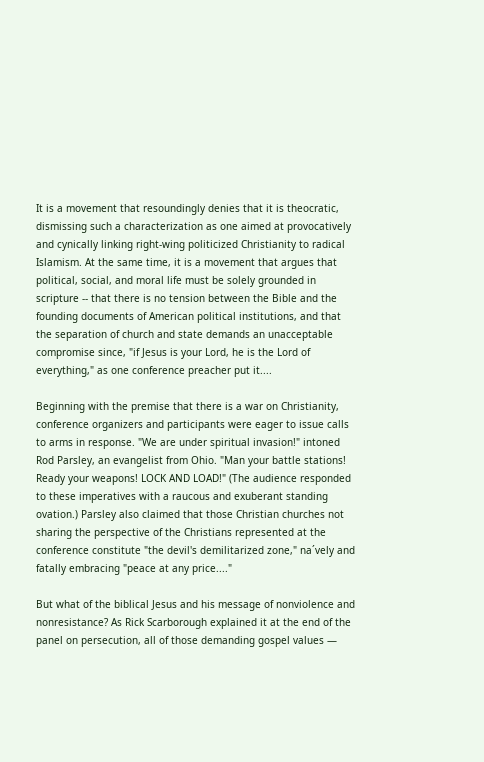It is a movement that resoundingly denies that it is theocratic, dismissing such a characterization as one aimed at provocatively and cynically linking right-wing politicized Christianity to radical Islamism. At the same time, it is a movement that argues that political, social, and moral life must be solely grounded in scripture -- that there is no tension between the Bible and the founding documents of American political institutions, and that the separation of church and state demands an unacceptable compromise since, "if Jesus is your Lord, he is the Lord of everything," as one conference preacher put it....

Beginning with the premise that there is a war on Christianity, conference organizers and participants were eager to issue calls to arms in response. "We are under spiritual invasion!" intoned Rod Parsley, an evangelist from Ohio. "Man your battle stations! Ready your weapons! LOCK AND LOAD!" (The audience responded to these imperatives with a raucous and exuberant standing ovation.) Parsley also claimed that those Christian churches not sharing the perspective of the Christians represented at the conference constitute "the devil's demilitarized zone," na´vely and fatally embracing "peace at any price...."

But what of the biblical Jesus and his message of nonviolence and nonresistance? As Rick Scarborough explained it at the end of the panel on persecution, all of those demanding gospel values —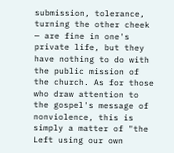submission, tolerance, turning the other cheek — are fine in one's private life, but they have nothing to do with the public mission of the church. As for those who draw attention to the gospel's message of nonviolence, this is simply a matter of "the Left using our own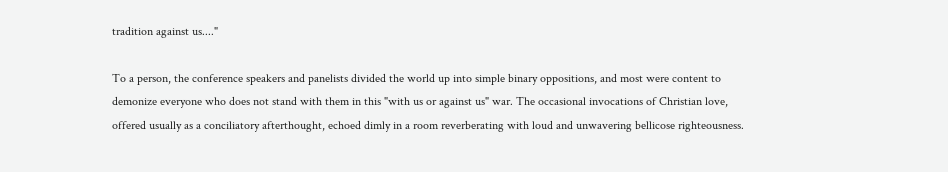tradition against us...."

To a person, the conference speakers and panelists divided the world up into simple binary oppositions, and most were content to demonize everyone who does not stand with them in this "with us or against us" war. The occasional invocations of Christian love, offered usually as a conciliatory afterthought, echoed dimly in a room reverberating with loud and unwavering bellicose righteousness.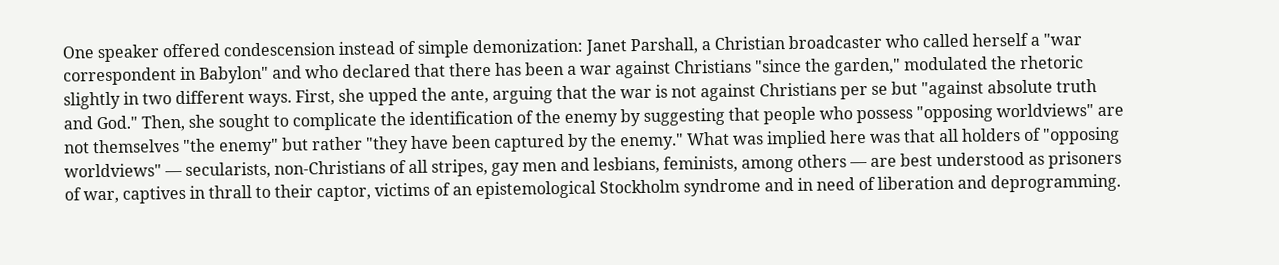One speaker offered condescension instead of simple demonization: Janet Parshall, a Christian broadcaster who called herself a "war correspondent in Babylon" and who declared that there has been a war against Christians "since the garden," modulated the rhetoric slightly in two different ways. First, she upped the ante, arguing that the war is not against Christians per se but "against absolute truth and God." Then, she sought to complicate the identification of the enemy by suggesting that people who possess "opposing worldviews" are not themselves "the enemy" but rather "they have been captured by the enemy." What was implied here was that all holders of "opposing worldviews" — secularists, non-Christians of all stripes, gay men and lesbians, feminists, among others — are best understood as prisoners of war, captives in thrall to their captor, victims of an epistemological Stockholm syndrome and in need of liberation and deprogramming.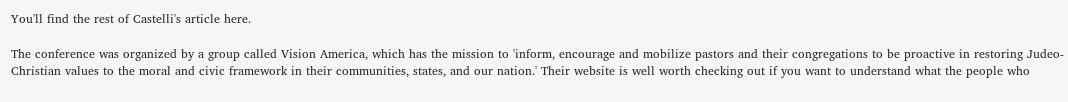You'll find the rest of Castelli's article here.

The conference was organized by a group called Vision America, which has the mission to 'inform, encourage and mobilize pastors and their congregations to be proactive in restoring Judeo-Christian values to the moral and civic framework in their communities, states, and our nation.' Their website is well worth checking out if you want to understand what the people who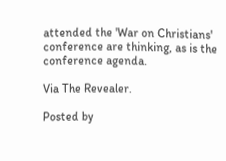attended the 'War on Christians' conference are thinking, as is the conference agenda.

Via The Revealer.

Posted by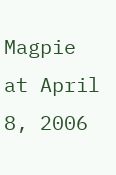Magpie at April 8, 2006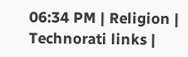06:34 PM | Religion | Technorati links |